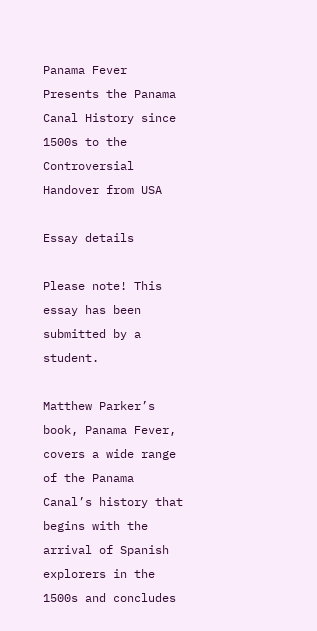Panama Fever Presents the Panama Canal History since 1500s to the Controversial Handover from USA

Essay details

Please note! This essay has been submitted by a student.

Matthew Parker’s book, Panama Fever, covers a wide range of the Panama Canal’s history that begins with the arrival of Spanish explorers in the 1500s and concludes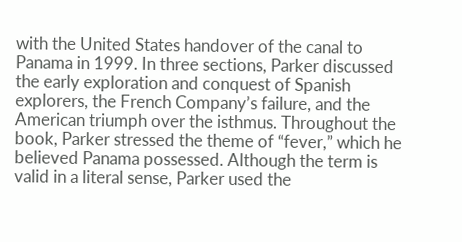with the United States handover of the canal to Panama in 1999. In three sections, Parker discussed the early exploration and conquest of Spanish explorers, the French Company’s failure, and the American triumph over the isthmus. Throughout the book, Parker stressed the theme of “fever,” which he believed Panama possessed. Although the term is valid in a literal sense, Parker used the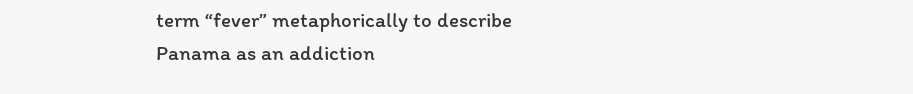term “fever” metaphorically to describe Panama as an addiction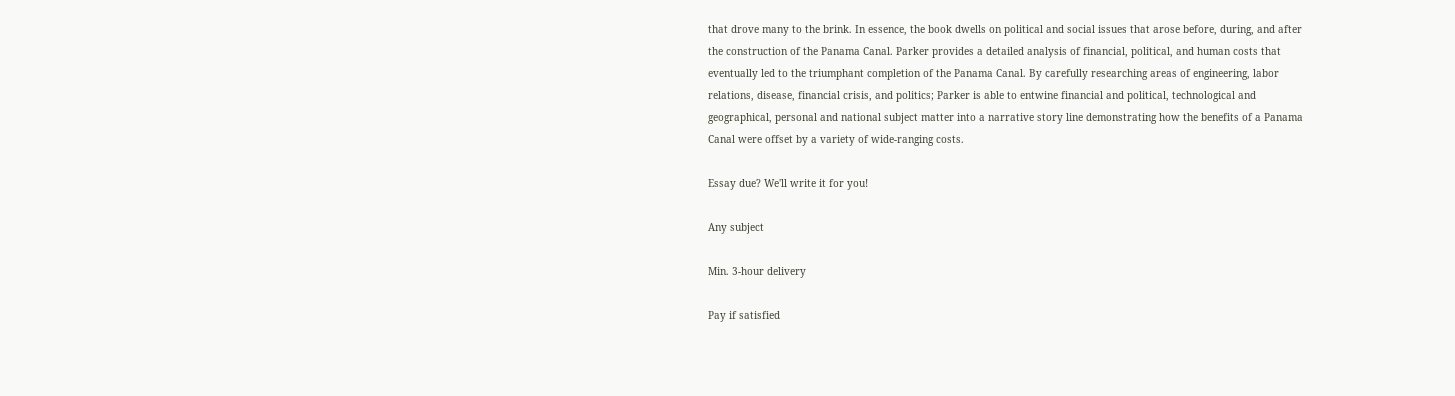that drove many to the brink. In essence, the book dwells on political and social issues that arose before, during, and after the construction of the Panama Canal. Parker provides a detailed analysis of financial, political, and human costs that eventually led to the triumphant completion of the Panama Canal. By carefully researching areas of engineering, labor relations, disease, financial crisis, and politics; Parker is able to entwine financial and political, technological and geographical, personal and national subject matter into a narrative story line demonstrating how the benefits of a Panama Canal were offset by a variety of wide-ranging costs.

Essay due? We'll write it for you!

Any subject

Min. 3-hour delivery

Pay if satisfied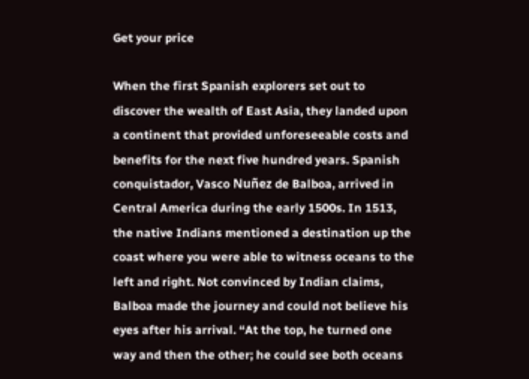Get your price

When the first Spanish explorers set out to discover the wealth of East Asia, they landed upon a continent that provided unforeseeable costs and benefits for the next five hundred years. Spanish conquistador, Vasco Nuñez de Balboa, arrived in Central America during the early 1500s. In 1513, the native Indians mentioned a destination up the coast where you were able to witness oceans to the left and right. Not convinced by Indian claims, Balboa made the journey and could not believe his eyes after his arrival. “At the top, he turned one way and then the other; he could see both oceans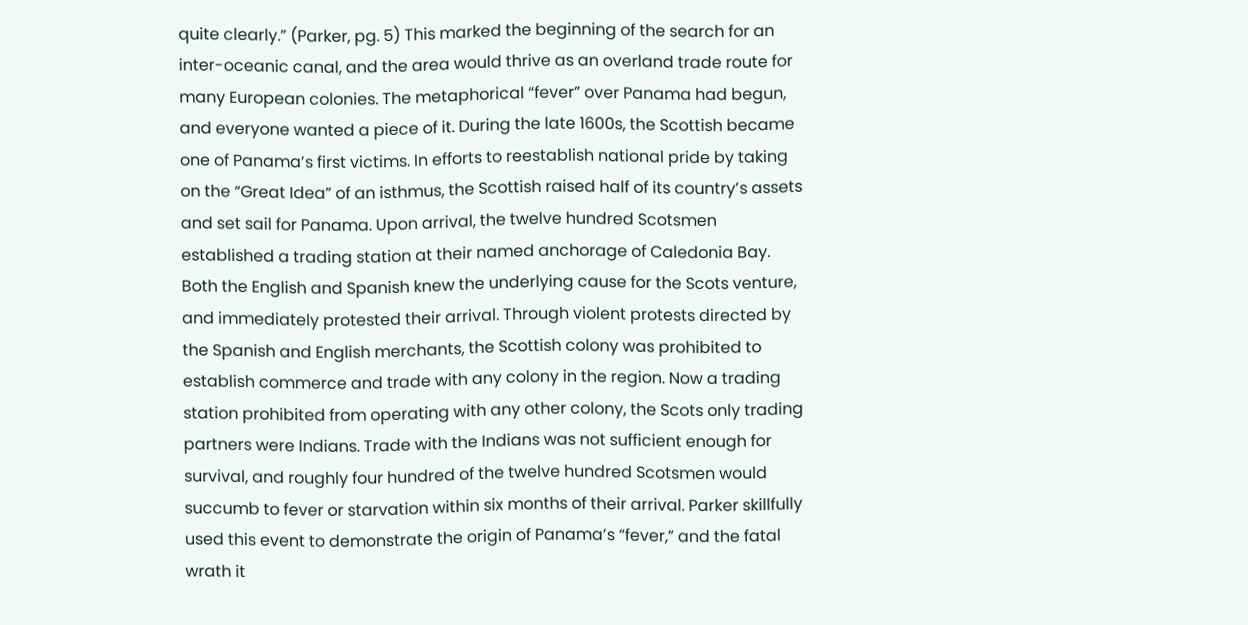quite clearly.” (Parker, pg. 5) This marked the beginning of the search for an inter-oceanic canal, and the area would thrive as an overland trade route for many European colonies. The metaphorical “fever” over Panama had begun, and everyone wanted a piece of it. During the late 1600s, the Scottish became one of Panama’s first victims. In efforts to reestablish national pride by taking on the “Great Idea” of an isthmus, the Scottish raised half of its country’s assets and set sail for Panama. Upon arrival, the twelve hundred Scotsmen established a trading station at their named anchorage of Caledonia Bay. Both the English and Spanish knew the underlying cause for the Scots venture, and immediately protested their arrival. Through violent protests directed by the Spanish and English merchants, the Scottish colony was prohibited to establish commerce and trade with any colony in the region. Now a trading station prohibited from operating with any other colony, the Scots only trading partners were Indians. Trade with the Indians was not sufficient enough for survival, and roughly four hundred of the twelve hundred Scotsmen would succumb to fever or starvation within six months of their arrival. Parker skillfully used this event to demonstrate the origin of Panama’s “fever,” and the fatal wrath it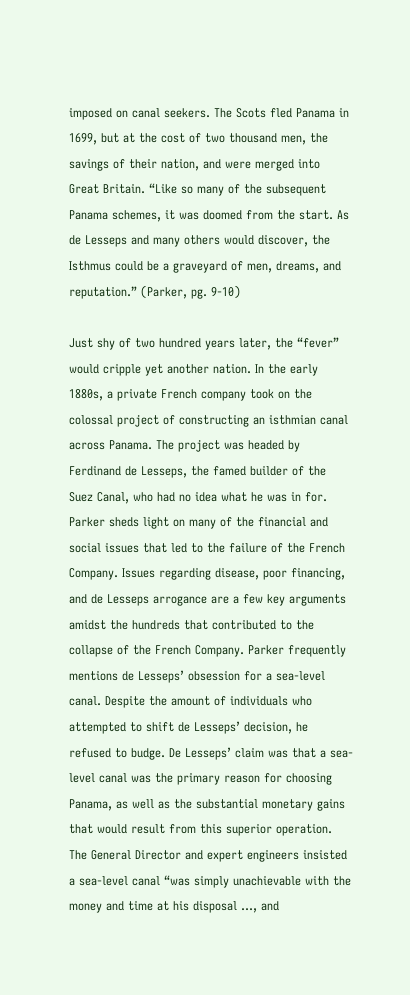imposed on canal seekers. The Scots fled Panama in 1699, but at the cost of two thousand men, the savings of their nation, and were merged into Great Britain. “Like so many of the subsequent Panama schemes, it was doomed from the start. As de Lesseps and many others would discover, the Isthmus could be a graveyard of men, dreams, and reputation.” (Parker, pg. 9-10)

Just shy of two hundred years later, the “fever” would cripple yet another nation. In the early 1880s, a private French company took on the colossal project of constructing an isthmian canal across Panama. The project was headed by Ferdinand de Lesseps, the famed builder of the Suez Canal, who had no idea what he was in for. Parker sheds light on many of the financial and social issues that led to the failure of the French Company. Issues regarding disease, poor financing, and de Lesseps arrogance are a few key arguments amidst the hundreds that contributed to the collapse of the French Company. Parker frequently mentions de Lesseps’ obsession for a sea-level canal. Despite the amount of individuals who attempted to shift de Lesseps’ decision, he refused to budge. De Lesseps’ claim was that a sea-level canal was the primary reason for choosing Panama, as well as the substantial monetary gains that would result from this superior operation. The General Director and expert engineers insisted a sea-level canal “was simply unachievable with the money and time at his disposal …, and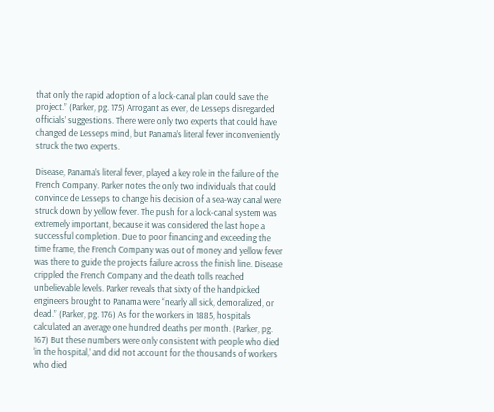that only the rapid adoption of a lock-canal plan could save the project.” (Parker, pg. 175) Arrogant as ever, de Lesseps disregarded officials’ suggestions. There were only two experts that could have changed de Lesseps mind, but Panama’s literal fever inconveniently struck the two experts.

Disease, Panama’s literal fever, played a key role in the failure of the French Company. Parker notes the only two individuals that could convince de Lesseps to change his decision of a sea-way canal were struck down by yellow fever. The push for a lock-canal system was extremely important, because it was considered the last hope a successful completion. Due to poor financing and exceeding the time frame, the French Company was out of money and yellow fever was there to guide the projects failure across the finish line. Disease crippled the French Company and the death tolls reached unbelievable levels. Parker reveals that sixty of the handpicked engineers brought to Panama were “nearly all sick, demoralized, or dead.” (Parker, pg. 176) As for the workers in 1885, hospitals calculated an average one hundred deaths per month. (Parker, pg. 167) But these numbers were only consistent with people who died ‘in the hospital,’ and did not account for the thousands of workers who died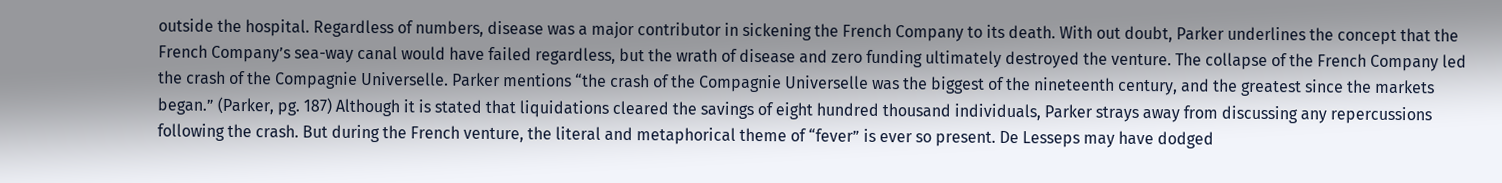outside the hospital. Regardless of numbers, disease was a major contributor in sickening the French Company to its death. With out doubt, Parker underlines the concept that the French Company’s sea-way canal would have failed regardless, but the wrath of disease and zero funding ultimately destroyed the venture. The collapse of the French Company led the crash of the Compagnie Universelle. Parker mentions “the crash of the Compagnie Universelle was the biggest of the nineteenth century, and the greatest since the markets began.” (Parker, pg. 187) Although it is stated that liquidations cleared the savings of eight hundred thousand individuals, Parker strays away from discussing any repercussions following the crash. But during the French venture, the literal and metaphorical theme of “fever” is ever so present. De Lesseps may have dodged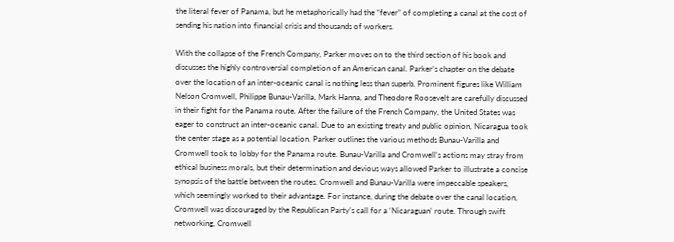the literal fever of Panama, but he metaphorically had the “fever” of completing a canal at the cost of sending his nation into financial crisis and thousands of workers.

With the collapse of the French Company, Parker moves on to the third section of his book and discusses the highly controversial completion of an American canal. Parker’s chapter on the debate over the location of an inter-oceanic canal is nothing less than superb. Prominent figures like William Nelson Cromwell, Philippe Bunau-Varilla, Mark Hanna, and Theodore Roosevelt are carefully discussed in their fight for the Panama route. After the failure of the French Company, the United States was eager to construct an inter-oceanic canal. Due to an existing treaty and public opinion, Nicaragua took the center stage as a potential location. Parker outlines the various methods Bunau-Varilla and Cromwell took to lobby for the Panama route. Bunau-Varilla and Cromwell’s actions may stray from ethical business morals, but their determination and devious ways allowed Parker to illustrate a concise synopsis of the battle between the routes. Cromwell and Bunau-Varilla were impeccable speakers, which seemingly worked to their advantage. For instance, during the debate over the canal location, Cromwell was discouraged by the Republican Party’s call for a ‘Nicaraguan’ route. Through swift networking, Cromwell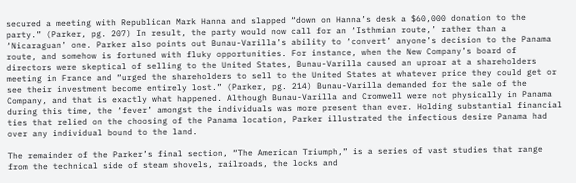secured a meeting with Republican Mark Hanna and slapped “down on Hanna’s desk a $60,000 donation to the party.” (Parker, pg. 207) In result, the party would now call for an ‘Isthmian route,’ rather than a ‘Nicaraguan’ one. Parker also points out Bunau-Varilla’s ability to ‘convert’ anyone’s decision to the Panama route, and somehow is fortuned with fluky opportunities. For instance, when the New Company’s board of directors were skeptical of selling to the United States, Bunau-Varilla caused an uproar at a shareholders meeting in France and “urged the shareholders to sell to the United States at whatever price they could get or see their investment become entirely lost.” (Parker, pg. 214) Bunau-Varilla demanded for the sale of the Company, and that is exactly what happened. Although Bunau-Varilla and Cromwell were not physically in Panama during this time, the ‘fever’ amongst the individuals was more present than ever. Holding substantial financial ties that relied on the choosing of the Panama location, Parker illustrated the infectious desire Panama had over any individual bound to the land.

The remainder of the Parker’s final section, “The American Triumph,” is a series of vast studies that range from the technical side of steam shovels, railroads, the locks and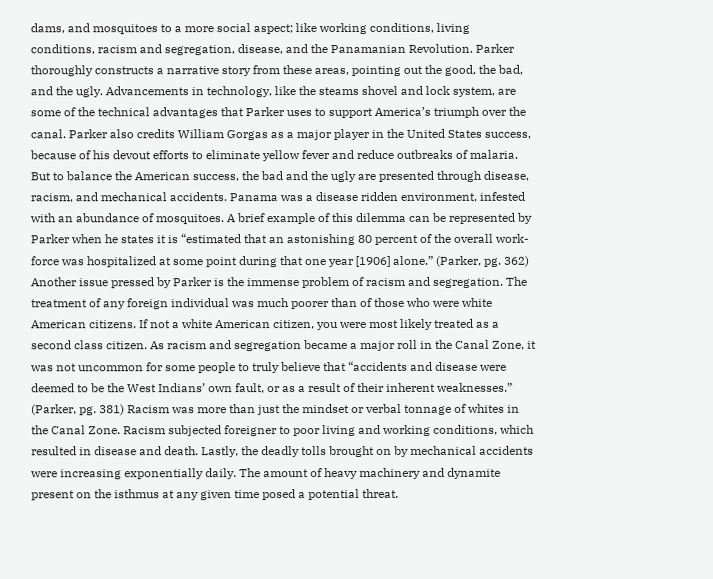dams, and mosquitoes to a more social aspect; like working conditions, living conditions, racism and segregation, disease, and the Panamanian Revolution. Parker thoroughly constructs a narrative story from these areas, pointing out the good, the bad, and the ugly. Advancements in technology, like the steams shovel and lock system, are some of the technical advantages that Parker uses to support America’s triumph over the canal. Parker also credits William Gorgas as a major player in the United States success, because of his devout efforts to eliminate yellow fever and reduce outbreaks of malaria. But to balance the American success, the bad and the ugly are presented through disease, racism, and mechanical accidents. Panama was a disease ridden environment, infested with an abundance of mosquitoes. A brief example of this dilemma can be represented by Parker when he states it is “estimated that an astonishing 80 percent of the overall work-force was hospitalized at some point during that one year [1906] alone.” (Parker, pg. 362) Another issue pressed by Parker is the immense problem of racism and segregation. The treatment of any foreign individual was much poorer than of those who were white American citizens. If not a white American citizen, you were most likely treated as a second class citizen. As racism and segregation became a major roll in the Canal Zone, it was not uncommon for some people to truly believe that “accidents and disease were deemed to be the West Indians’ own fault, or as a result of their inherent weaknesses.” (Parker, pg. 381) Racism was more than just the mindset or verbal tonnage of whites in the Canal Zone. Racism subjected foreigner to poor living and working conditions, which resulted in disease and death. Lastly, the deadly tolls brought on by mechanical accidents were increasing exponentially daily. The amount of heavy machinery and dynamite present on the isthmus at any given time posed a potential threat.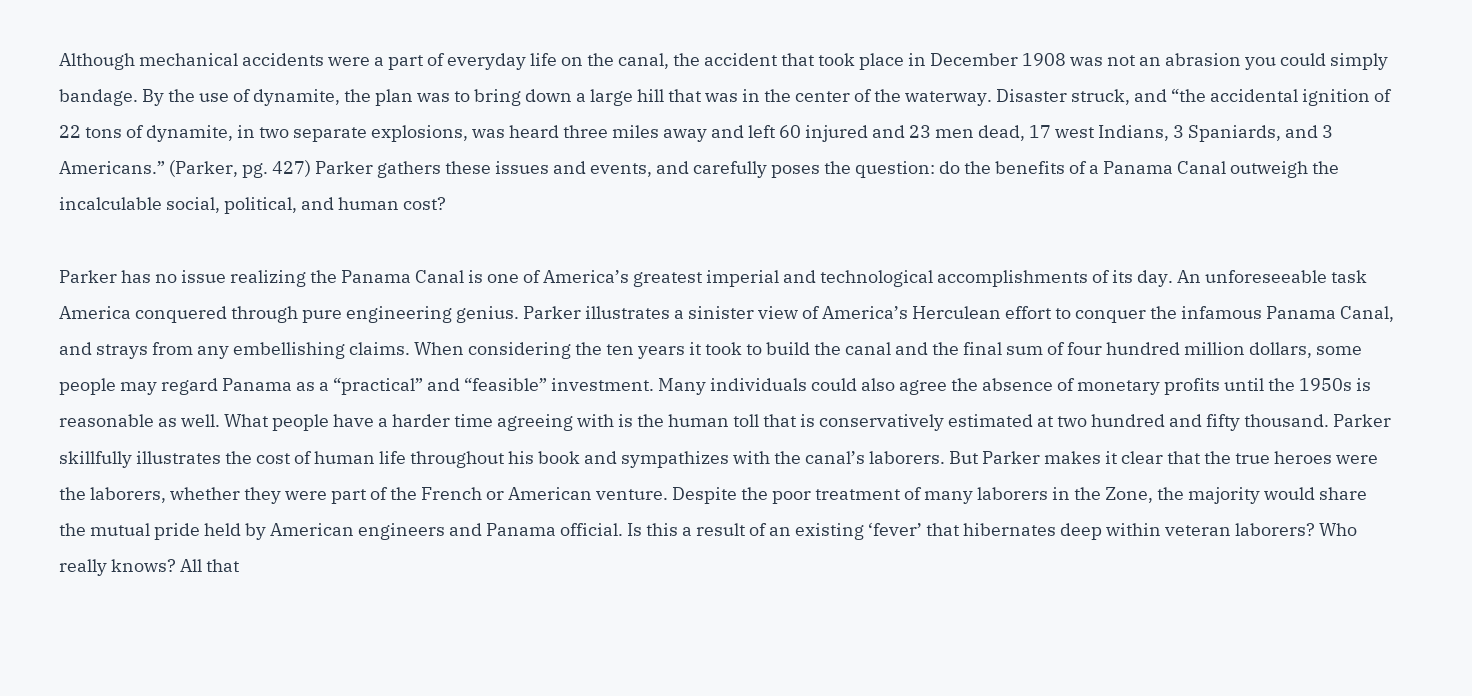Although mechanical accidents were a part of everyday life on the canal, the accident that took place in December 1908 was not an abrasion you could simply bandage. By the use of dynamite, the plan was to bring down a large hill that was in the center of the waterway. Disaster struck, and “the accidental ignition of 22 tons of dynamite, in two separate explosions, was heard three miles away and left 60 injured and 23 men dead, 17 west Indians, 3 Spaniards, and 3 Americans.” (Parker, pg. 427) Parker gathers these issues and events, and carefully poses the question: do the benefits of a Panama Canal outweigh the incalculable social, political, and human cost?

Parker has no issue realizing the Panama Canal is one of America’s greatest imperial and technological accomplishments of its day. An unforeseeable task America conquered through pure engineering genius. Parker illustrates a sinister view of America’s Herculean effort to conquer the infamous Panama Canal, and strays from any embellishing claims. When considering the ten years it took to build the canal and the final sum of four hundred million dollars, some people may regard Panama as a “practical” and “feasible” investment. Many individuals could also agree the absence of monetary profits until the 1950s is reasonable as well. What people have a harder time agreeing with is the human toll that is conservatively estimated at two hundred and fifty thousand. Parker skillfully illustrates the cost of human life throughout his book and sympathizes with the canal’s laborers. But Parker makes it clear that the true heroes were the laborers, whether they were part of the French or American venture. Despite the poor treatment of many laborers in the Zone, the majority would share the mutual pride held by American engineers and Panama official. Is this a result of an existing ‘fever’ that hibernates deep within veteran laborers? Who really knows? All that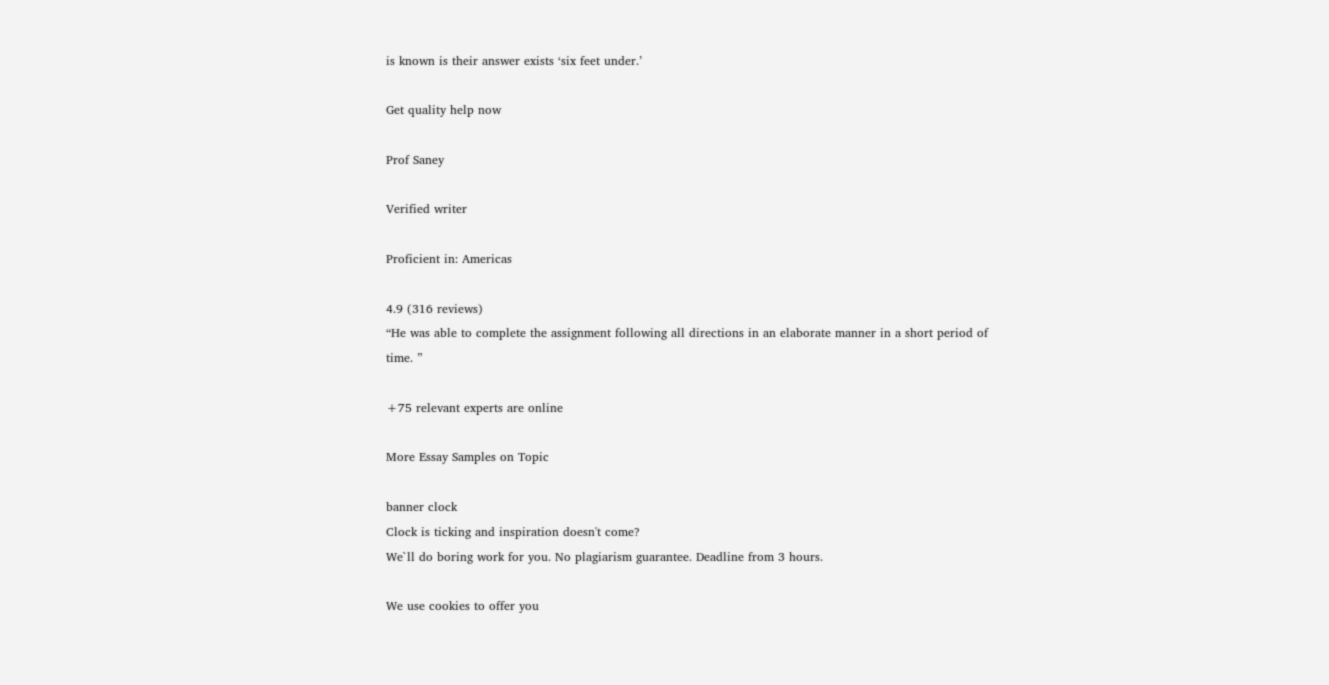is known is their answer exists ‘six feet under.’

Get quality help now

Prof Saney

Verified writer

Proficient in: Americas

4.9 (316 reviews)
“He was able to complete the assignment following all directions in an elaborate manner in a short period of time. ”

+75 relevant experts are online

More Essay Samples on Topic

banner clock
Clock is ticking and inspiration doesn't come?
We`ll do boring work for you. No plagiarism guarantee. Deadline from 3 hours.

We use cookies to offer you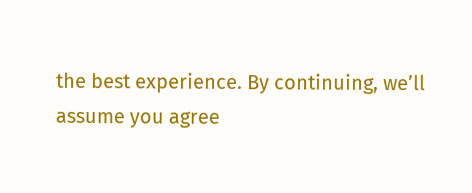the best experience. By continuing, we’ll assume you agree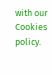with our Cookies policy.